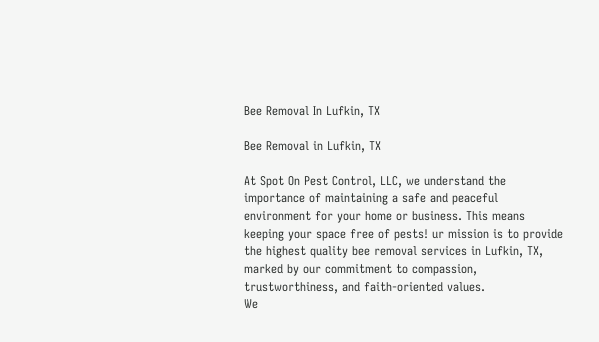Bee Removal In Lufkin, TX

Bee Removal in Lufkin, TX

At Spot On Pest Control, LLC, we understand the importance of maintaining a safe and peaceful environment for your home or business. This means keeping your space free of pests! ur mission is to provide the highest quality bee removal services in Lufkin, TX, marked by our commitment to compassion, trustworthiness, and faith-oriented values.
We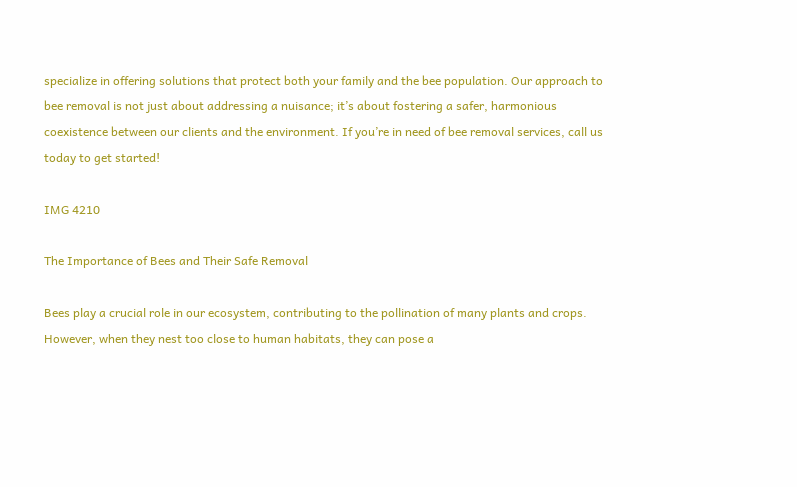specialize in offering solutions that protect both your family and the bee population. Our approach to bee removal is not just about addressing a nuisance; it’s about fostering a safer, harmonious coexistence between our clients and the environment. If you’re in need of bee removal services, call us today to get started!

IMG 4210

The Importance of Bees and Their Safe Removal

Bees play a crucial role in our ecosystem, contributing to the pollination of many plants and crops. However, when they nest too close to human habitats, they can pose a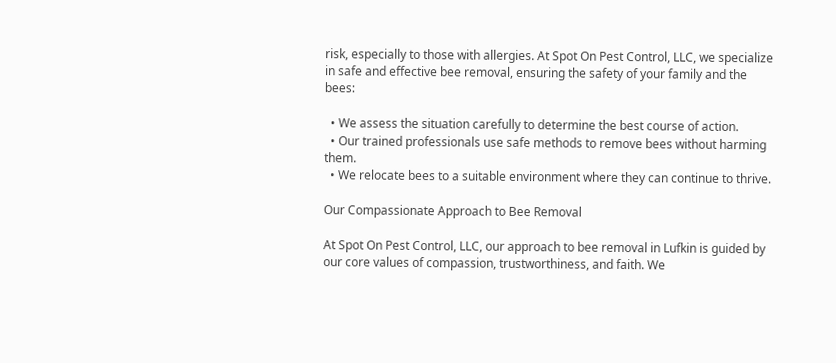risk, especially to those with allergies. At Spot On Pest Control, LLC, we specialize in safe and effective bee removal, ensuring the safety of your family and the bees:

  • We assess the situation carefully to determine the best course of action.
  • Our trained professionals use safe methods to remove bees without harming them.
  • We relocate bees to a suitable environment where they can continue to thrive.

Our Compassionate Approach to Bee Removal

At Spot On Pest Control, LLC, our approach to bee removal in Lufkin is guided by our core values of compassion, trustworthiness, and faith. We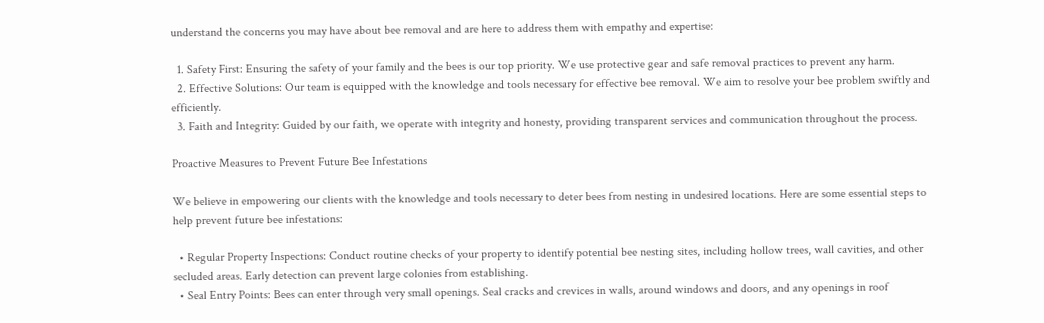understand the concerns you may have about bee removal and are here to address them with empathy and expertise:

  1. Safety First: Ensuring the safety of your family and the bees is our top priority. We use protective gear and safe removal practices to prevent any harm.
  2. Effective Solutions: Our team is equipped with the knowledge and tools necessary for effective bee removal. We aim to resolve your bee problem swiftly and efficiently.
  3. Faith and Integrity: Guided by our faith, we operate with integrity and honesty, providing transparent services and communication throughout the process.

Proactive Measures to Prevent Future Bee Infestations

We believe in empowering our clients with the knowledge and tools necessary to deter bees from nesting in undesired locations. Here are some essential steps to help prevent future bee infestations:

  • Regular Property Inspections: Conduct routine checks of your property to identify potential bee nesting sites, including hollow trees, wall cavities, and other secluded areas. Early detection can prevent large colonies from establishing.
  • Seal Entry Points: Bees can enter through very small openings. Seal cracks and crevices in walls, around windows and doors, and any openings in roof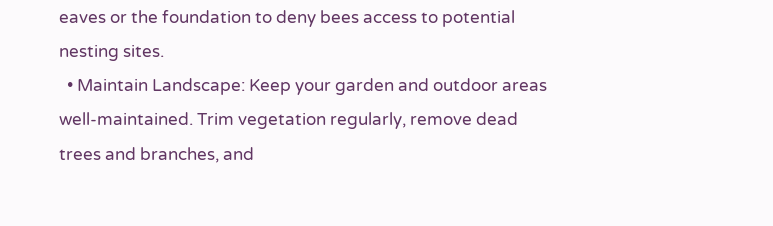eaves or the foundation to deny bees access to potential nesting sites.
  • Maintain Landscape: Keep your garden and outdoor areas well-maintained. Trim vegetation regularly, remove dead trees and branches, and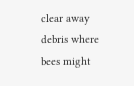clear away debris where bees might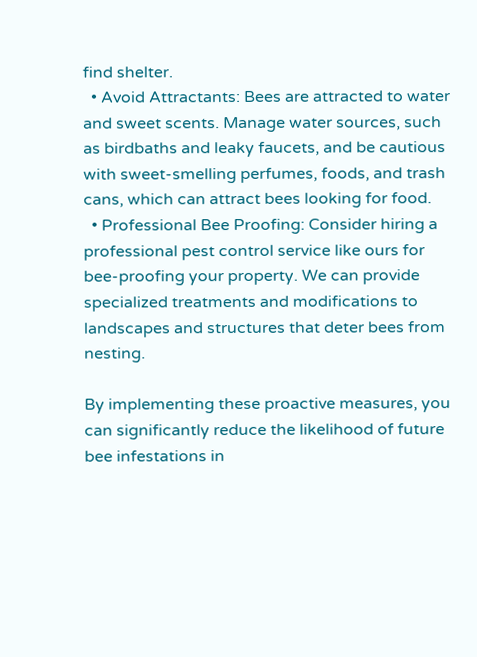find shelter.
  • Avoid Attractants: Bees are attracted to water and sweet scents. Manage water sources, such as birdbaths and leaky faucets, and be cautious with sweet-smelling perfumes, foods, and trash cans, which can attract bees looking for food.
  • Professional Bee Proofing: Consider hiring a professional pest control service like ours for bee-proofing your property. We can provide specialized treatments and modifications to landscapes and structures that deter bees from nesting.

By implementing these proactive measures, you can significantly reduce the likelihood of future bee infestations in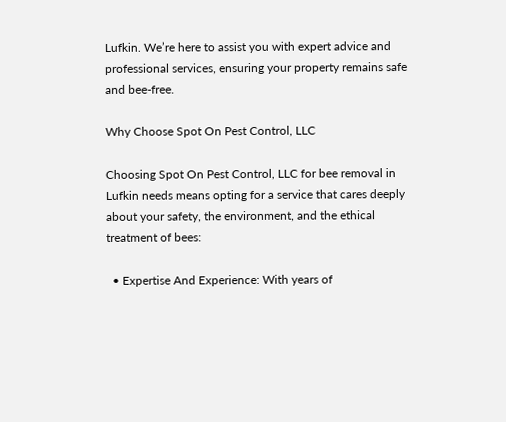Lufkin. We’re here to assist you with expert advice and professional services, ensuring your property remains safe and bee-free.

Why Choose Spot On Pest Control, LLC

Choosing Spot On Pest Control, LLC for bee removal in Lufkin needs means opting for a service that cares deeply about your safety, the environment, and the ethical treatment of bees:

  • Expertise And Experience: With years of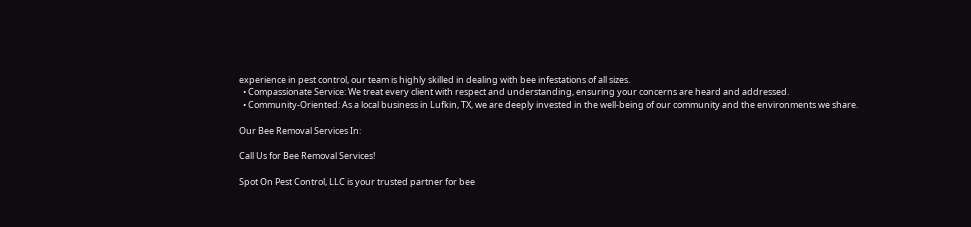experience in pest control, our team is highly skilled in dealing with bee infestations of all sizes.
  • Compassionate Service: We treat every client with respect and understanding, ensuring your concerns are heard and addressed.
  • Community-Oriented: As a local business in Lufkin, TX, we are deeply invested in the well-being of our community and the environments we share.

Our Bee Removal Services In:

Call Us for Bee Removal Services!

Spot On Pest Control, LLC is your trusted partner for bee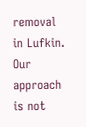removal in Lufkin. Our approach is not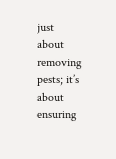just about removing pests; it’s about ensuring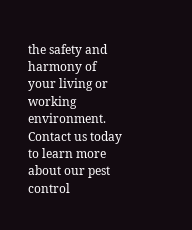the safety and harmony of your living or working environment. Contact us today to learn more about our pest control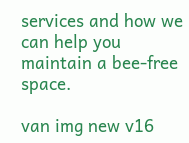services and how we can help you maintain a bee-free space.

van img new v16